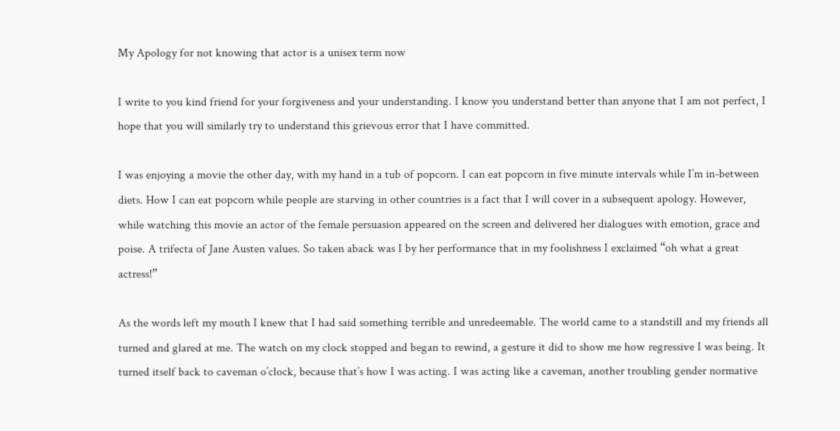My Apology for not knowing that actor is a unisex term now

I write to you kind friend for your forgiveness and your understanding. I know you understand better than anyone that I am not perfect, I hope that you will similarly try to understand this grievous error that I have committed.

I was enjoying a movie the other day, with my hand in a tub of popcorn. I can eat popcorn in five minute intervals while I’m in-between diets. How I can eat popcorn while people are starving in other countries is a fact that I will cover in a subsequent apology. However, while watching this movie an actor of the female persuasion appeared on the screen and delivered her dialogues with emotion, grace and poise. A trifecta of Jane Austen values. So taken aback was I by her performance that in my foolishness I exclaimed “oh what a great actress!”

As the words left my mouth I knew that I had said something terrible and unredeemable. The world came to a standstill and my friends all turned and glared at me. The watch on my clock stopped and began to rewind, a gesture it did to show me how regressive I was being. It turned itself back to caveman o’clock, because that’s how I was acting. I was acting like a caveman, another troubling gender normative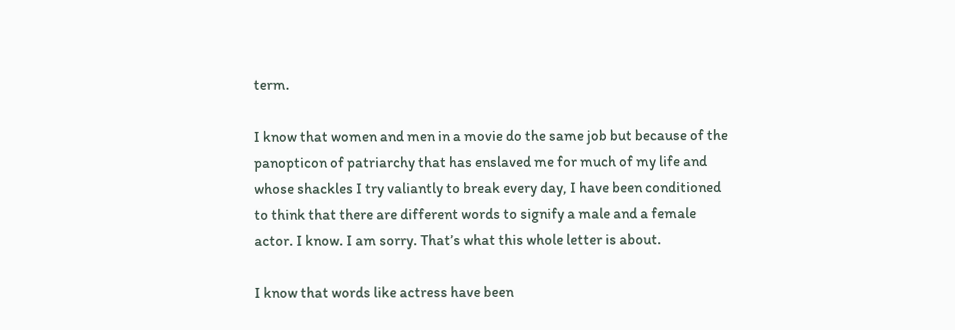term.

I know that women and men in a movie do the same job but because of the panopticon of patriarchy that has enslaved me for much of my life and whose shackles I try valiantly to break every day, I have been conditioned to think that there are different words to signify a male and a female actor. I know. I am sorry. That’s what this whole letter is about.

I know that words like actress have been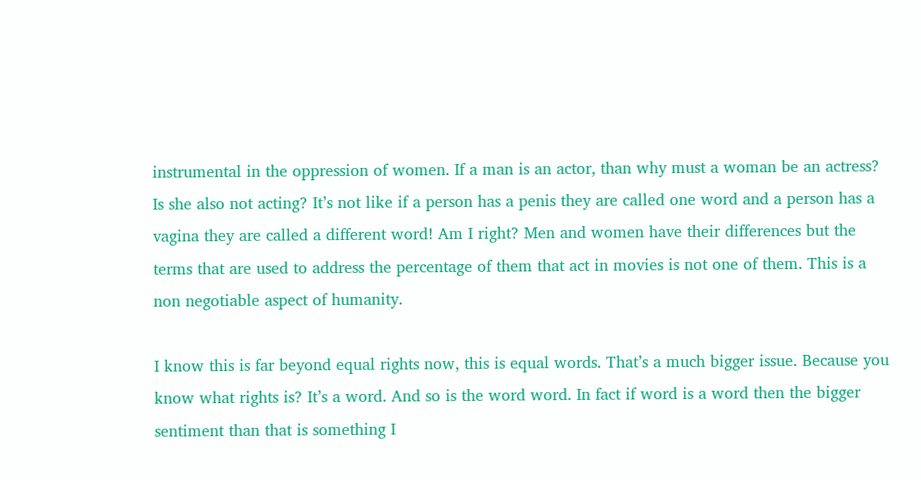instrumental in the oppression of women. If a man is an actor, than why must a woman be an actress? Is she also not acting? It’s not like if a person has a penis they are called one word and a person has a vagina they are called a different word! Am I right? Men and women have their differences but the terms that are used to address the percentage of them that act in movies is not one of them. This is a non negotiable aspect of humanity.

I know this is far beyond equal rights now, this is equal words. That’s a much bigger issue. Because you know what rights is? It’s a word. And so is the word word. In fact if word is a word then the bigger sentiment than that is something I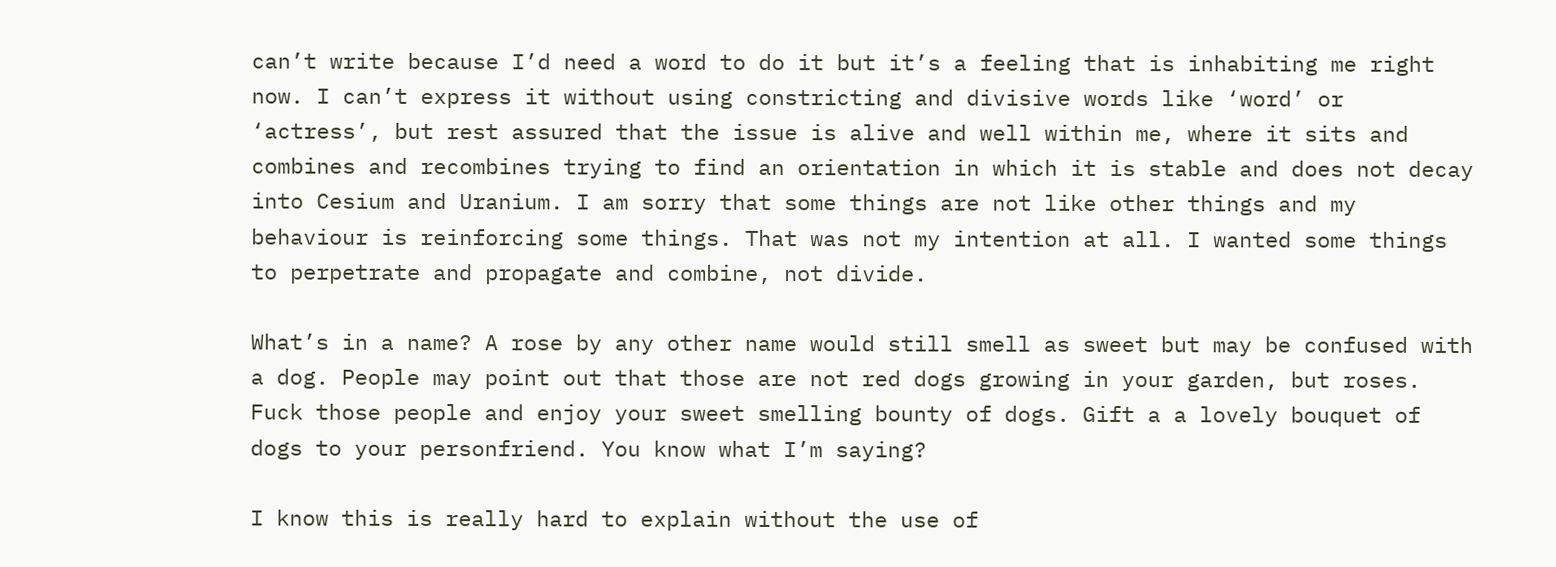can’t write because I’d need a word to do it but it’s a feeling that is inhabiting me right now. I can’t express it without using constricting and divisive words like ‘word’ or ‘actress’, but rest assured that the issue is alive and well within me, where it sits and combines and recombines trying to find an orientation in which it is stable and does not decay into Cesium and Uranium. I am sorry that some things are not like other things and my behaviour is reinforcing some things. That was not my intention at all. I wanted some things to perpetrate and propagate and combine, not divide.

What’s in a name? A rose by any other name would still smell as sweet but may be confused with a dog. People may point out that those are not red dogs growing in your garden, but roses. Fuck those people and enjoy your sweet smelling bounty of dogs. Gift a a lovely bouquet of dogs to your personfriend. You know what I’m saying?

I know this is really hard to explain without the use of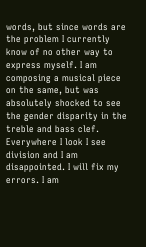words, but since words are the problem I currently know of no other way to express myself. I am composing a musical piece on the same, but was absolutely shocked to see the gender disparity in the treble and bass clef. Everywhere I look I see division and I am disappointed. I will fix my errors. I am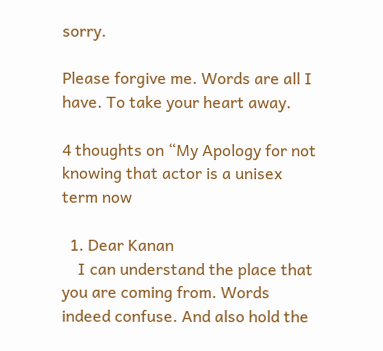sorry.

Please forgive me. Words are all I have. To take your heart away.

4 thoughts on “My Apology for not knowing that actor is a unisex term now

  1. Dear Kanan
    I can understand the place that you are coming from. Words indeed confuse. And also hold the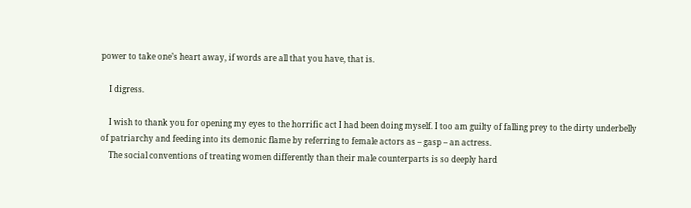power to take one’s heart away, if words are all that you have, that is.

    I digress.

    I wish to thank you for opening my eyes to the horrific act I had been doing myself. I too am guilty of falling prey to the dirty underbelly of patriarchy and feeding into its demonic flame by referring to female actors as – gasp – an actress.
    The social conventions of treating women differently than their male counterparts is so deeply hard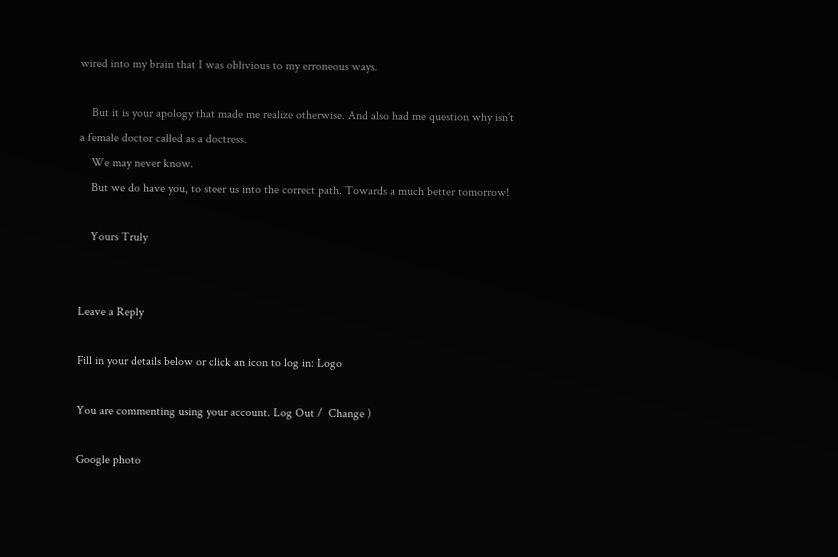wired into my brain that I was oblivious to my erroneous ways.

    But it is your apology that made me realize otherwise. And also had me question why isn’t a female doctor called as a doctress.
    We may never know.
    But we do have you, to steer us into the correct path. Towards a much better tomorrow!

    Yours Truly


Leave a Reply

Fill in your details below or click an icon to log in: Logo

You are commenting using your account. Log Out /  Change )

Google photo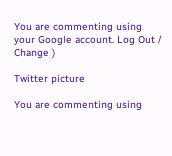You are commenting using your Google account. Log Out /  Change )

Twitter picture

You are commenting using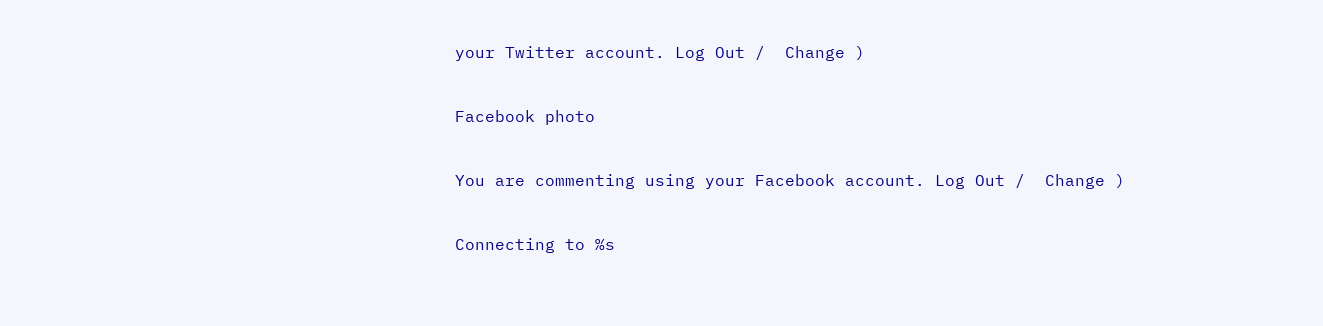your Twitter account. Log Out /  Change )

Facebook photo

You are commenting using your Facebook account. Log Out /  Change )

Connecting to %s